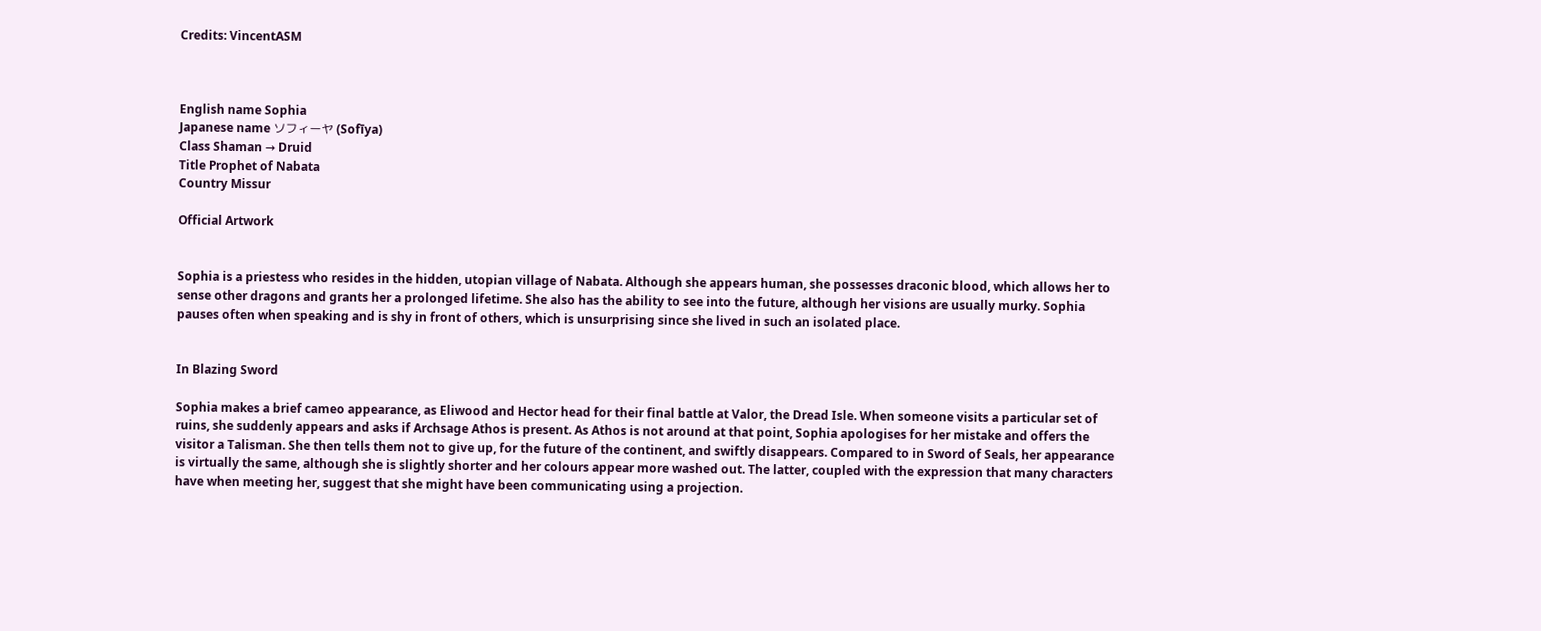Credits: VincentASM



English name Sophia
Japanese name ソフィーヤ (Sofīya)
Class Shaman → Druid
Title Prophet of Nabata
Country Missur

Official Artwork


Sophia is a priestess who resides in the hidden, utopian village of Nabata. Although she appears human, she possesses draconic blood, which allows her to sense other dragons and grants her a prolonged lifetime. She also has the ability to see into the future, although her visions are usually murky. Sophia pauses often when speaking and is shy in front of others, which is unsurprising since she lived in such an isolated place.


In Blazing Sword

Sophia makes a brief cameo appearance, as Eliwood and Hector head for their final battle at Valor, the Dread Isle. When someone visits a particular set of ruins, she suddenly appears and asks if Archsage Athos is present. As Athos is not around at that point, Sophia apologises for her mistake and offers the visitor a Talisman. She then tells them not to give up, for the future of the continent, and swiftly disappears. Compared to in Sword of Seals, her appearance is virtually the same, although she is slightly shorter and her colours appear more washed out. The latter, coupled with the expression that many characters have when meeting her, suggest that she might have been communicating using a projection.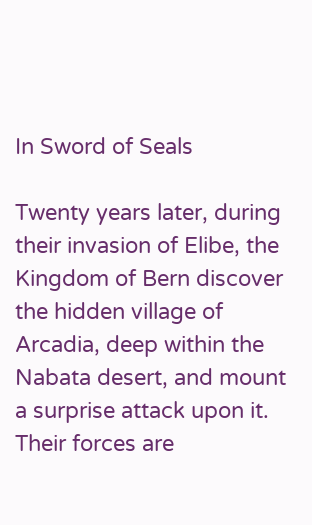In Sword of Seals

Twenty years later, during their invasion of Elibe, the Kingdom of Bern discover the hidden village of Arcadia, deep within the Nabata desert, and mount a surprise attack upon it. Their forces are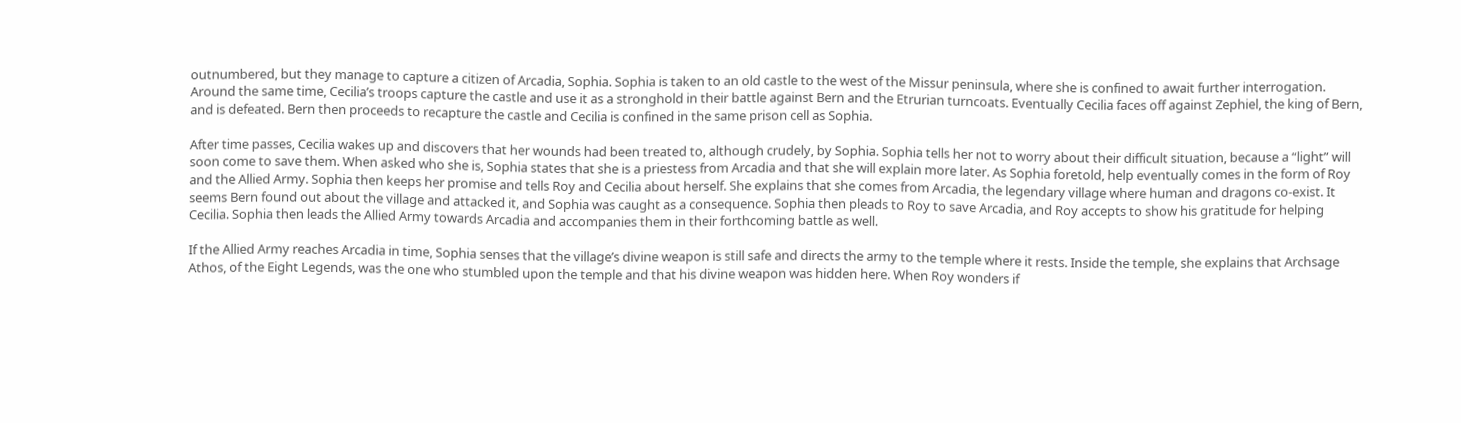outnumbered, but they manage to capture a citizen of Arcadia, Sophia. Sophia is taken to an old castle to the west of the Missur peninsula, where she is confined to await further interrogation. Around the same time, Cecilia’s troops capture the castle and use it as a stronghold in their battle against Bern and the Etrurian turncoats. Eventually Cecilia faces off against Zephiel, the king of Bern, and is defeated. Bern then proceeds to recapture the castle and Cecilia is confined in the same prison cell as Sophia.

After time passes, Cecilia wakes up and discovers that her wounds had been treated to, although crudely, by Sophia. Sophia tells her not to worry about their difficult situation, because a “light” will soon come to save them. When asked who she is, Sophia states that she is a priestess from Arcadia and that she will explain more later. As Sophia foretold, help eventually comes in the form of Roy and the Allied Army. Sophia then keeps her promise and tells Roy and Cecilia about herself. She explains that she comes from Arcadia, the legendary village where human and dragons co-exist. It seems Bern found out about the village and attacked it, and Sophia was caught as a consequence. Sophia then pleads to Roy to save Arcadia, and Roy accepts to show his gratitude for helping Cecilia. Sophia then leads the Allied Army towards Arcadia and accompanies them in their forthcoming battle as well.

If the Allied Army reaches Arcadia in time, Sophia senses that the village’s divine weapon is still safe and directs the army to the temple where it rests. Inside the temple, she explains that Archsage Athos, of the Eight Legends, was the one who stumbled upon the temple and that his divine weapon was hidden here. When Roy wonders if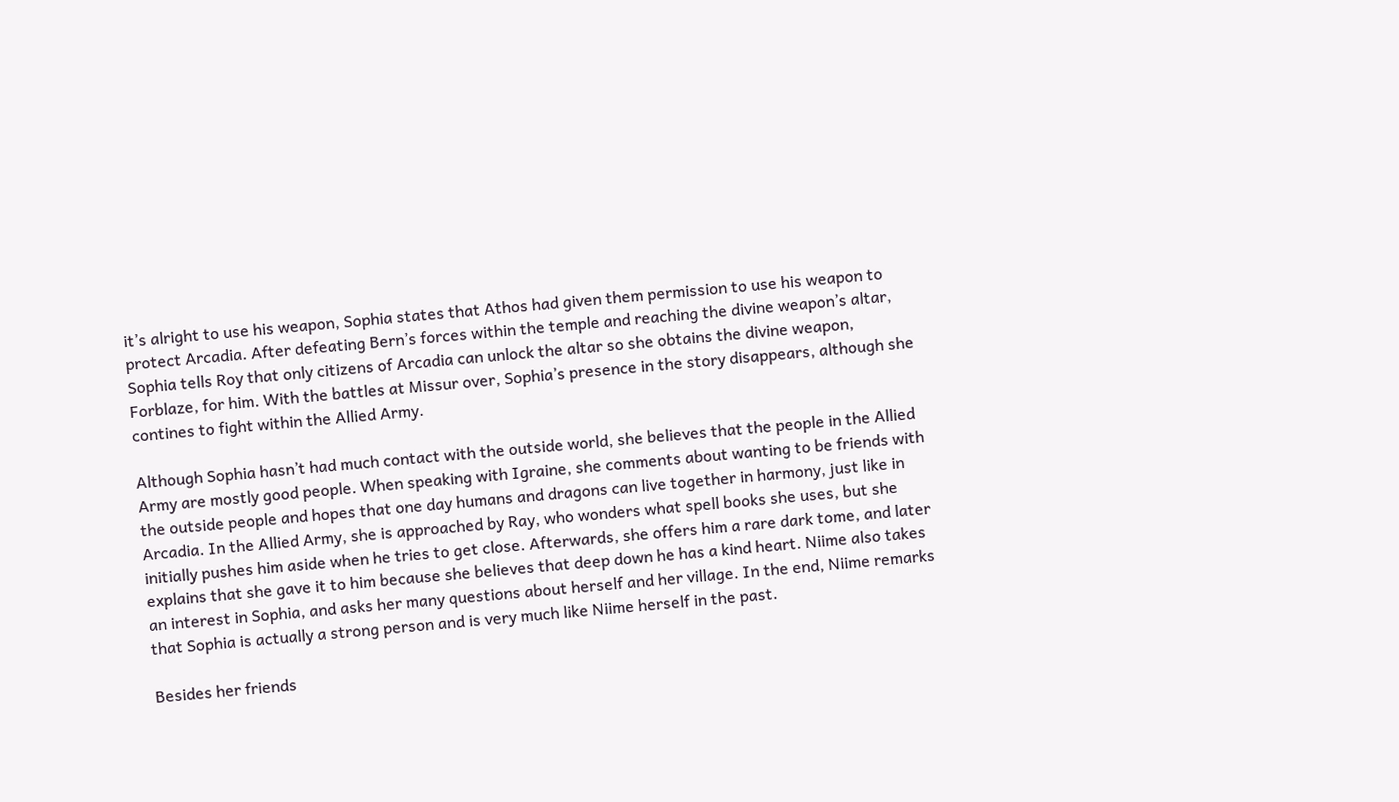it’s alright to use his weapon, Sophia states that Athos had given them permission to use his weapon to protect Arcadia. After defeating Bern’s forces within the temple and reaching the divine weapon’s altar, Sophia tells Roy that only citizens of Arcadia can unlock the altar so she obtains the divine weapon, Forblaze, for him. With the battles at Missur over, Sophia’s presence in the story disappears, although she contines to fight within the Allied Army.

Although Sophia hasn’t had much contact with the outside world, she believes that the people in the Allied Army are mostly good people. When speaking with Igraine, she comments about wanting to be friends with the outside people and hopes that one day humans and dragons can live together in harmony, just like in Arcadia. In the Allied Army, she is approached by Ray, who wonders what spell books she uses, but she initially pushes him aside when he tries to get close. Afterwards, she offers him a rare dark tome, and later explains that she gave it to him because she believes that deep down he has a kind heart. Niime also takes an interest in Sophia, and asks her many questions about herself and her village. In the end, Niime remarks that Sophia is actually a strong person and is very much like Niime herself in the past.

Besides her friends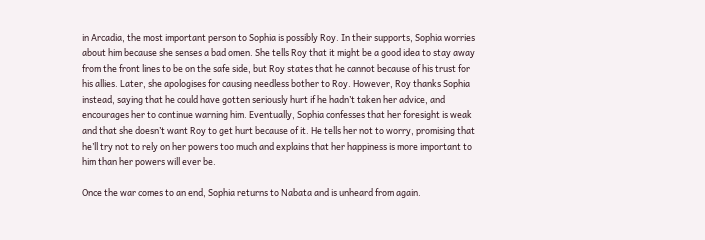in Arcadia, the most important person to Sophia is possibly Roy. In their supports, Sophia worries about him because she senses a bad omen. She tells Roy that it might be a good idea to stay away from the front lines to be on the safe side, but Roy states that he cannot because of his trust for his allies. Later, she apologises for causing needless bother to Roy. However, Roy thanks Sophia instead, saying that he could have gotten seriously hurt if he hadn’t taken her advice, and encourages her to continue warning him. Eventually, Sophia confesses that her foresight is weak and that she doesn’t want Roy to get hurt because of it. He tells her not to worry, promising that he’ll try not to rely on her powers too much and explains that her happiness is more important to him than her powers will ever be.

Once the war comes to an end, Sophia returns to Nabata and is unheard from again.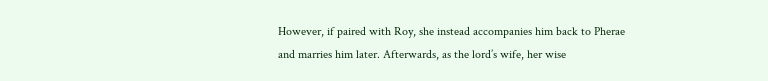However, if paired with Roy, she instead accompanies him back to Pherae and marries him later. Afterwards, as the lord’s wife, her wise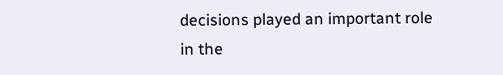decisions played an important role in the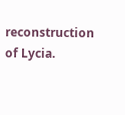reconstruction of Lycia.